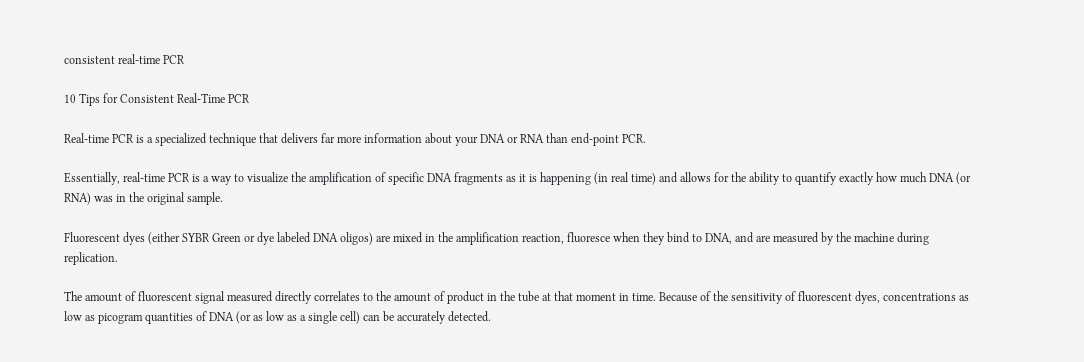consistent real-time PCR

10 Tips for Consistent Real-Time PCR

Real-time PCR is a specialized technique that delivers far more information about your DNA or RNA than end-point PCR.

Essentially, real-time PCR is a way to visualize the amplification of specific DNA fragments as it is happening (in real time) and allows for the ability to quantify exactly how much DNA (or RNA) was in the original sample.

Fluorescent dyes (either SYBR Green or dye labeled DNA oligos) are mixed in the amplification reaction, fluoresce when they bind to DNA, and are measured by the machine during replication.

The amount of fluorescent signal measured directly correlates to the amount of product in the tube at that moment in time. Because of the sensitivity of fluorescent dyes, concentrations as low as picogram quantities of DNA (or as low as a single cell) can be accurately detected.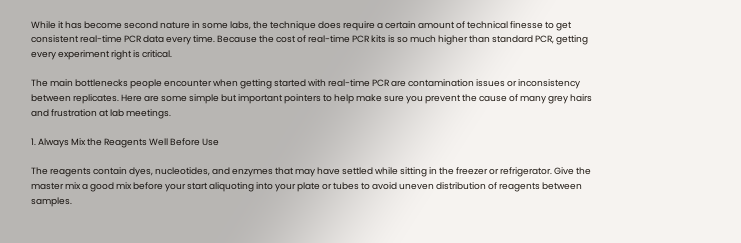While it has become second nature in some labs, the technique does require a certain amount of technical finesse to get consistent real-time PCR data every time. Because the cost of real-time PCR kits is so much higher than standard PCR, getting every experiment right is critical.

The main bottlenecks people encounter when getting started with real-time PCR are contamination issues or inconsistency between replicates. Here are some simple but important pointers to help make sure you prevent the cause of many grey hairs and frustration at lab meetings.

1. Always Mix the Reagents Well Before Use

The reagents contain dyes, nucleotides, and enzymes that may have settled while sitting in the freezer or refrigerator. Give the master mix a good mix before your start aliquoting into your plate or tubes to avoid uneven distribution of reagents between samples.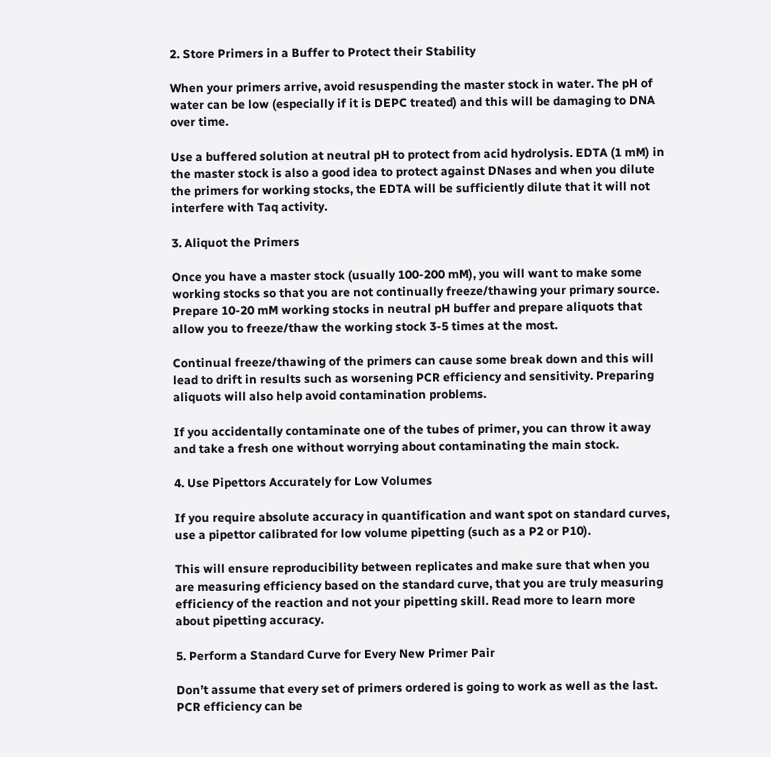2. Store Primers in a Buffer to Protect their Stability

When your primers arrive, avoid resuspending the master stock in water. The pH of water can be low (especially if it is DEPC treated) and this will be damaging to DNA over time.

Use a buffered solution at neutral pH to protect from acid hydrolysis. EDTA (1 mM) in the master stock is also a good idea to protect against DNases and when you dilute the primers for working stocks, the EDTA will be sufficiently dilute that it will not interfere with Taq activity.

3. Aliquot the Primers

Once you have a master stock (usually 100-200 mM), you will want to make some working stocks so that you are not continually freeze/thawing your primary source. Prepare 10-20 mM working stocks in neutral pH buffer and prepare aliquots that allow you to freeze/thaw the working stock 3-5 times at the most.

Continual freeze/thawing of the primers can cause some break down and this will lead to drift in results such as worsening PCR efficiency and sensitivity. Preparing aliquots will also help avoid contamination problems.

If you accidentally contaminate one of the tubes of primer, you can throw it away and take a fresh one without worrying about contaminating the main stock.

4. Use Pipettors Accurately for Low Volumes

If you require absolute accuracy in quantification and want spot on standard curves, use a pipettor calibrated for low volume pipetting (such as a P2 or P10).

This will ensure reproducibility between replicates and make sure that when you are measuring efficiency based on the standard curve, that you are truly measuring efficiency of the reaction and not your pipetting skill. Read more to learn more about pipetting accuracy.

5. Perform a Standard Curve for Every New Primer Pair

Don’t assume that every set of primers ordered is going to work as well as the last. PCR efficiency can be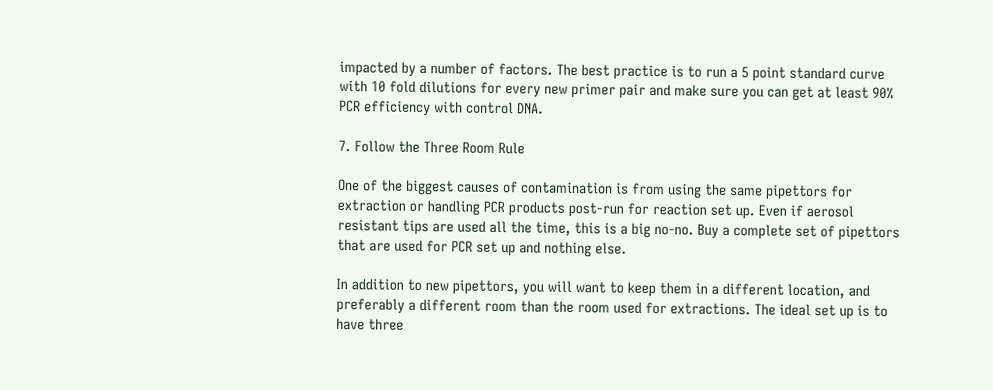impacted by a number of factors. The best practice is to run a 5 point standard curve with 10 fold dilutions for every new primer pair and make sure you can get at least 90% PCR efficiency with control DNA.

7. Follow the Three Room Rule

One of the biggest causes of contamination is from using the same pipettors for extraction or handling PCR products post-run for reaction set up. Even if aerosol resistant tips are used all the time, this is a big no-no. Buy a complete set of pipettors that are used for PCR set up and nothing else.

In addition to new pipettors, you will want to keep them in a different location, and preferably a different room than the room used for extractions. The ideal set up is to have three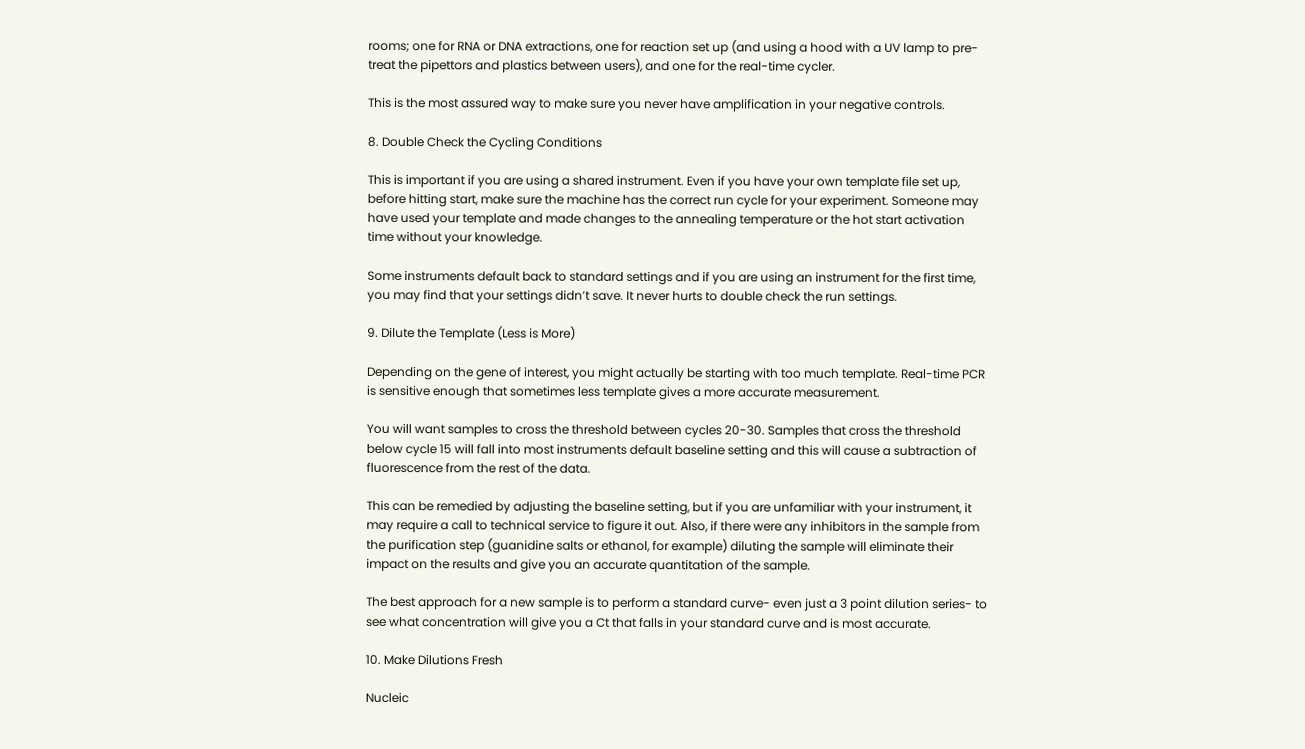rooms; one for RNA or DNA extractions, one for reaction set up (and using a hood with a UV lamp to pre-treat the pipettors and plastics between users), and one for the real-time cycler.

This is the most assured way to make sure you never have amplification in your negative controls.

8. Double Check the Cycling Conditions

This is important if you are using a shared instrument. Even if you have your own template file set up, before hitting start, make sure the machine has the correct run cycle for your experiment. Someone may have used your template and made changes to the annealing temperature or the hot start activation time without your knowledge.

Some instruments default back to standard settings and if you are using an instrument for the first time, you may find that your settings didn’t save. It never hurts to double check the run settings.

9. Dilute the Template (Less is More)

Depending on the gene of interest, you might actually be starting with too much template. Real-time PCR is sensitive enough that sometimes less template gives a more accurate measurement.

You will want samples to cross the threshold between cycles 20-30. Samples that cross the threshold below cycle 15 will fall into most instruments default baseline setting and this will cause a subtraction of fluorescence from the rest of the data.

This can be remedied by adjusting the baseline setting, but if you are unfamiliar with your instrument, it may require a call to technical service to figure it out. Also, if there were any inhibitors in the sample from the purification step (guanidine salts or ethanol, for example) diluting the sample will eliminate their impact on the results and give you an accurate quantitation of the sample.

The best approach for a new sample is to perform a standard curve- even just a 3 point dilution series- to see what concentration will give you a Ct that falls in your standard curve and is most accurate.

10. Make Dilutions Fresh

Nucleic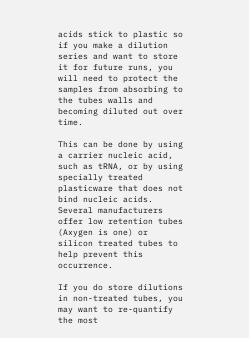acids stick to plastic so if you make a dilution series and want to store it for future runs, you will need to protect the samples from absorbing to the tubes walls and becoming diluted out over time.

This can be done by using a carrier nucleic acid, such as tRNA, or by using specially treated plasticware that does not bind nucleic acids. Several manufacturers offer low retention tubes (Axygen is one) or silicon treated tubes to help prevent this occurrence.

If you do store dilutions in non-treated tubes, you may want to re-quantify the most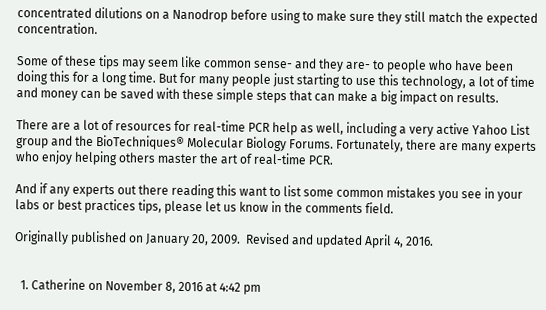concentrated dilutions on a Nanodrop before using to make sure they still match the expected concentration.

Some of these tips may seem like common sense- and they are- to people who have been doing this for a long time. But for many people just starting to use this technology, a lot of time and money can be saved with these simple steps that can make a big impact on results.

There are a lot of resources for real-time PCR help as well, including a very active Yahoo List group and the BioTechniques® Molecular Biology Forums. Fortunately, there are many experts who enjoy helping others master the art of real-time PCR.

And if any experts out there reading this want to list some common mistakes you see in your labs or best practices tips, please let us know in the comments field.

Originally published on January 20, 2009.  Revised and updated April 4, 2016.


  1. Catherine on November 8, 2016 at 4:42 pm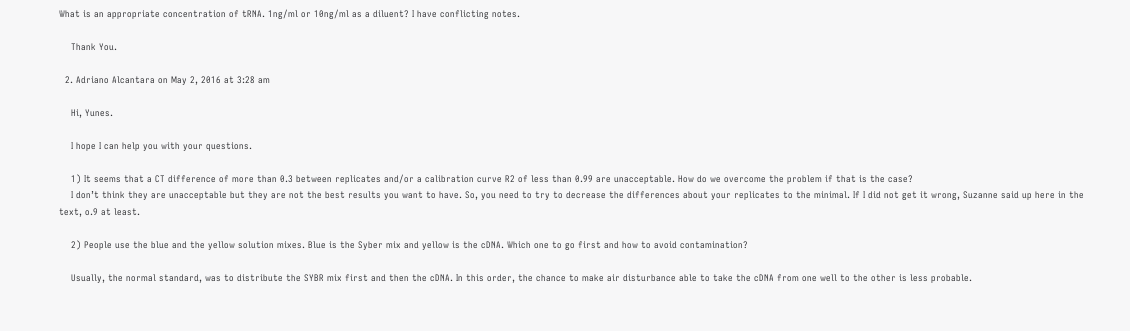What is an appropriate concentration of tRNA. 1ng/ml or 10ng/ml as a diluent? I have conflicting notes.

    Thank You.

  2. Adriano Alcantara on May 2, 2016 at 3:28 am

    Hi, Yunes.

    I hope I can help you with your questions.

    1) It seems that a CT difference of more than 0.3 between replicates and/or a calibration curve R2 of less than 0.99 are unacceptable. How do we overcome the problem if that is the case?
    I don’t think they are unacceptable but they are not the best results you want to have. So, you need to try to decrease the differences about your replicates to the minimal. If I did not get it wrong, Suzanne said up here in the text, o.9 at least.

    2) People use the blue and the yellow solution mixes. Blue is the Syber mix and yellow is the cDNA. Which one to go first and how to avoid contamination?

    Usually, the normal standard, was to distribute the SYBR mix first and then the cDNA. In this order, the chance to make air disturbance able to take the cDNA from one well to the other is less probable.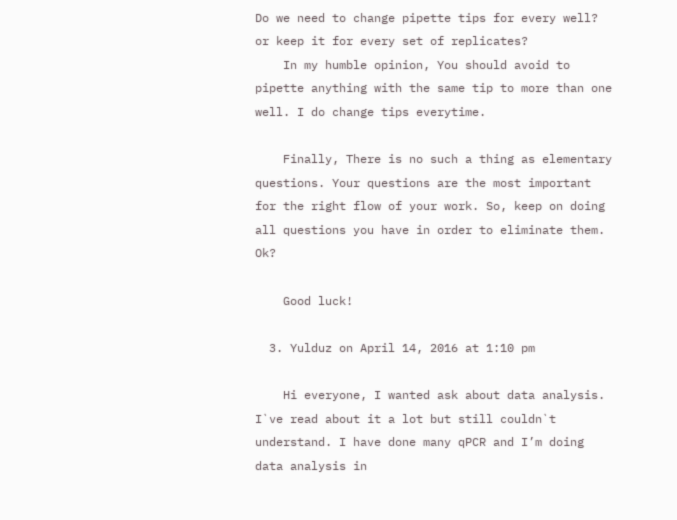Do we need to change pipette tips for every well? or keep it for every set of replicates?
    In my humble opinion, You should avoid to pipette anything with the same tip to more than one well. I do change tips everytime.

    Finally, There is no such a thing as elementary questions. Your questions are the most important for the right flow of your work. So, keep on doing all questions you have in order to eliminate them. Ok?

    Good luck!

  3. Yulduz on April 14, 2016 at 1:10 pm

    Hi everyone, I wanted ask about data analysis. I`ve read about it a lot but still couldn`t understand. I have done many qPCR and I’m doing data analysis in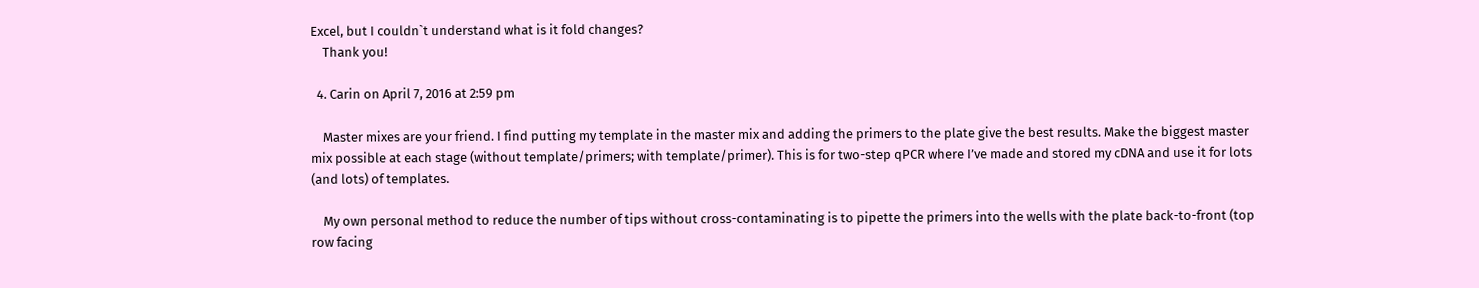Excel, but I couldn`t understand what is it fold changes?
    Thank you!

  4. Carin on April 7, 2016 at 2:59 pm

    Master mixes are your friend. I find putting my template in the master mix and adding the primers to the plate give the best results. Make the biggest master mix possible at each stage (without template/primers; with template/primer). This is for two-step qPCR where I’ve made and stored my cDNA and use it for lots (and lots) of templates.

    My own personal method to reduce the number of tips without cross-contaminating is to pipette the primers into the wells with the plate back-to-front (top row facing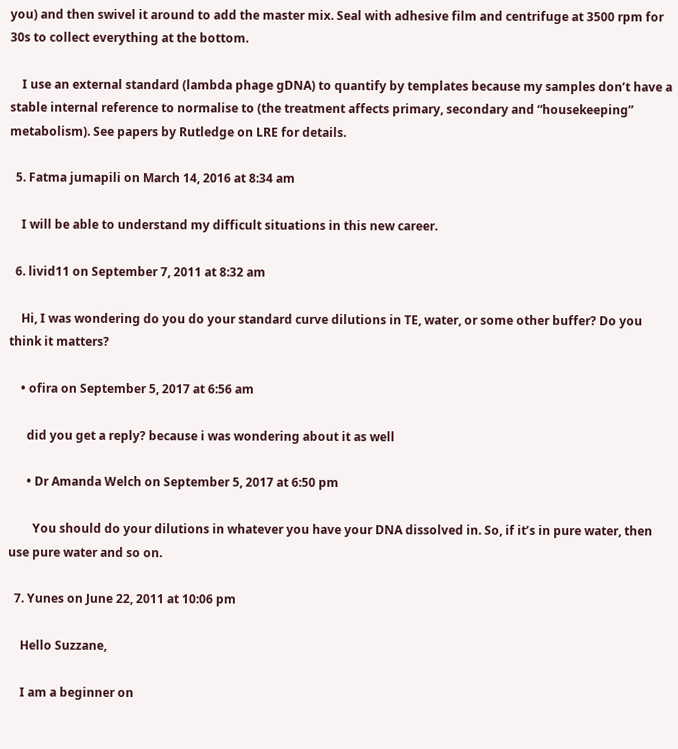you) and then swivel it around to add the master mix. Seal with adhesive film and centrifuge at 3500 rpm for 30s to collect everything at the bottom.

    I use an external standard (lambda phage gDNA) to quantify by templates because my samples don’t have a stable internal reference to normalise to (the treatment affects primary, secondary and “housekeeping” metabolism). See papers by Rutledge on LRE for details.

  5. Fatma jumapili on March 14, 2016 at 8:34 am

    I will be able to understand my difficult situations in this new career.

  6. livid11 on September 7, 2011 at 8:32 am

    Hi, I was wondering do you do your standard curve dilutions in TE, water, or some other buffer? Do you think it matters?

    • ofira on September 5, 2017 at 6:56 am

      did you get a reply? because i was wondering about it as well

      • Dr Amanda Welch on September 5, 2017 at 6:50 pm

        You should do your dilutions in whatever you have your DNA dissolved in. So, if it’s in pure water, then use pure water and so on.

  7. Yunes on June 22, 2011 at 10:06 pm

    Hello Suzzane,

    I am a beginner on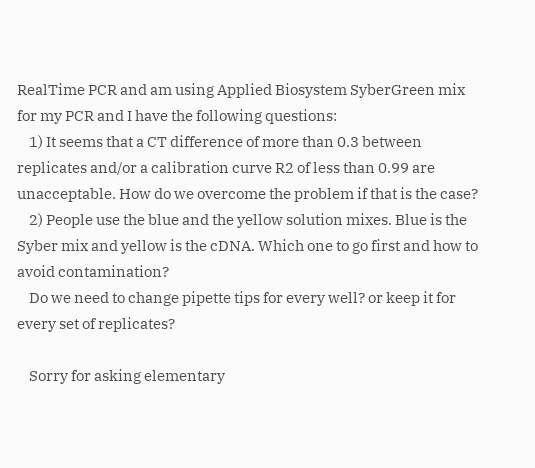RealTime PCR and am using Applied Biosystem SyberGreen mix for my PCR and I have the following questions:
    1) It seems that a CT difference of more than 0.3 between replicates and/or a calibration curve R2 of less than 0.99 are unacceptable. How do we overcome the problem if that is the case?
    2) People use the blue and the yellow solution mixes. Blue is the Syber mix and yellow is the cDNA. Which one to go first and how to avoid contamination?
    Do we need to change pipette tips for every well? or keep it for every set of replicates?

    Sorry for asking elementary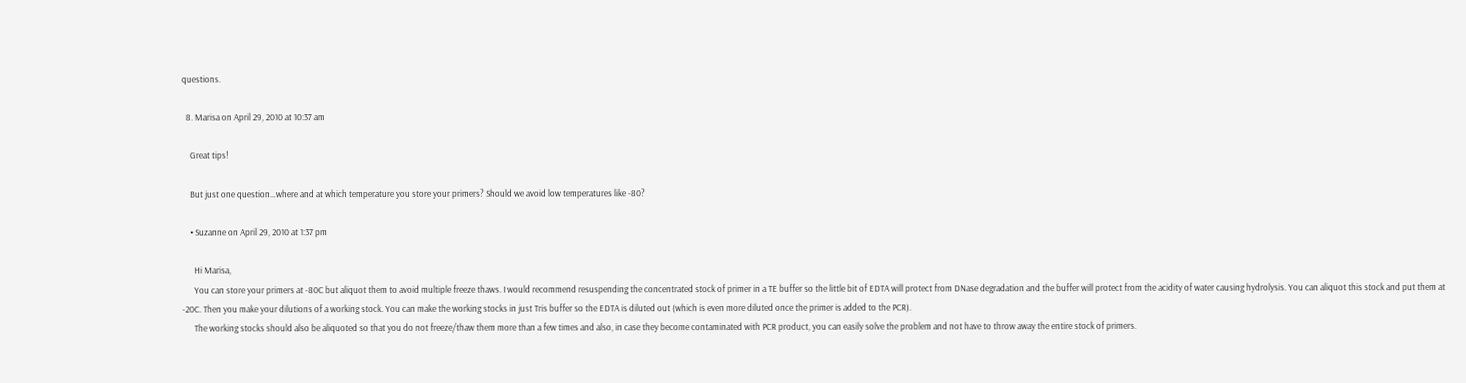questions.

  8. Marisa on April 29, 2010 at 10:37 am

    Great tips!

    But just one question…where and at which temperature you store your primers? Should we avoid low temperatures like -80?

    • Suzanne on April 29, 2010 at 1:37 pm

      Hi Marisa,
      You can store your primers at -80C but aliquot them to avoid multiple freeze thaws. I would recommend resuspending the concentrated stock of primer in a TE buffer so the little bit of EDTA will protect from DNase degradation and the buffer will protect from the acidity of water causing hydrolysis. You can aliquot this stock and put them at -20C. Then you make your dilutions of a working stock. You can make the working stocks in just Tris buffer so the EDTA is diluted out (which is even more diluted once the primer is added to the PCR).
      The working stocks should also be aliquoted so that you do not freeze/thaw them more than a few times and also, in case they become contaminated with PCR product, you can easily solve the problem and not have to throw away the entire stock of primers.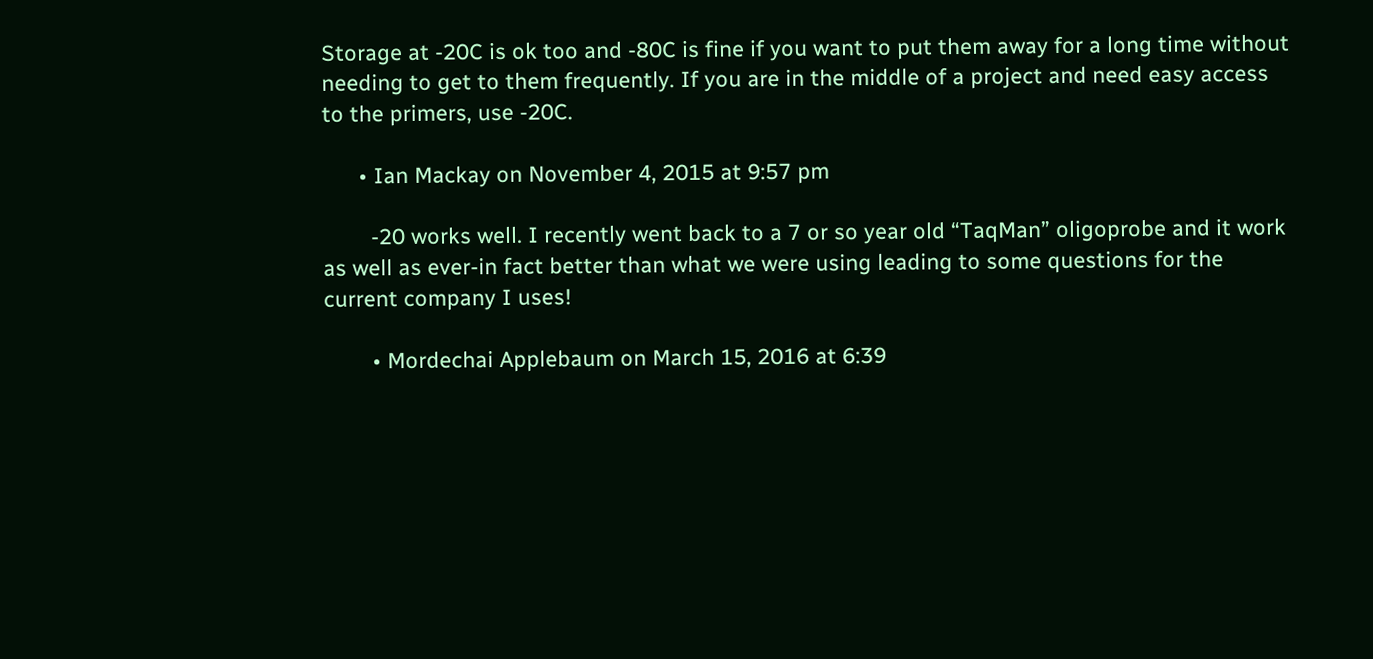Storage at -20C is ok too and -80C is fine if you want to put them away for a long time without needing to get to them frequently. If you are in the middle of a project and need easy access to the primers, use -20C.

      • Ian Mackay on November 4, 2015 at 9:57 pm

        -20 works well. I recently went back to a 7 or so year old “TaqMan” oligoprobe and it work as well as ever-in fact better than what we were using leading to some questions for the current company I uses!

        • Mordechai Applebaum on March 15, 2016 at 6:39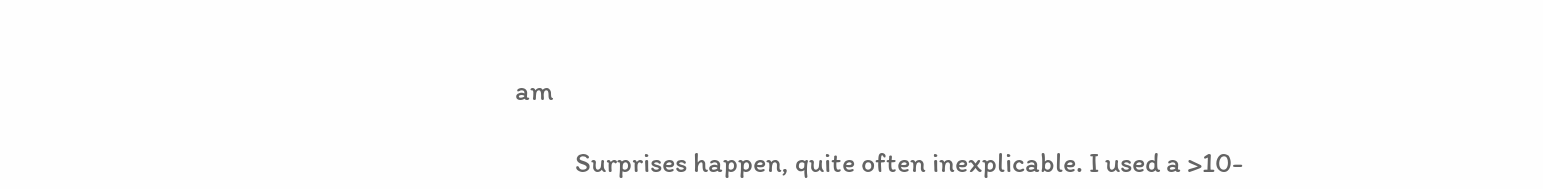am

          Surprises happen, quite often inexplicable. I used a >10-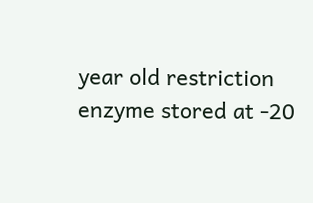year old restriction enzyme stored at -20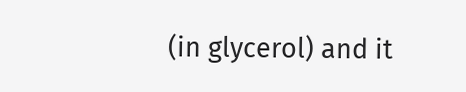(in glycerol) and it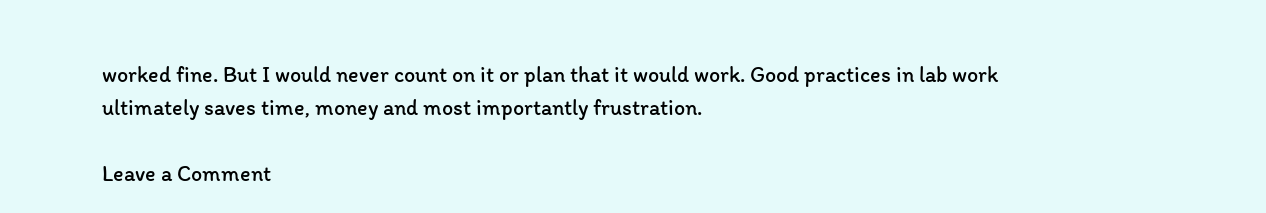worked fine. But I would never count on it or plan that it would work. Good practices in lab work ultimately saves time, money and most importantly frustration.

Leave a Comment